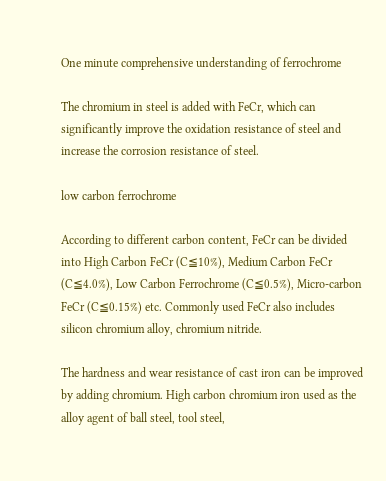One minute comprehensive understanding of ferrochrome

The chromium in steel is added with FeCr, which can significantly improve the oxidation resistance of steel and increase the corrosion resistance of steel.

low carbon ferrochrome

According to different carbon content, FeCr can be divided into High Carbon FeCr (C≦10%), Medium Carbon FeCr (C≦4.0%), Low Carbon Ferrochrome (C≦0.5%), Micro-carbon FeCr (C≦0.15%) etc. Commonly used FeCr also includes silicon chromium alloy, chromium nitride.

The hardness and wear resistance of cast iron can be improved by adding chromium. High carbon chromium iron used as the alloy agent of ball steel, tool steel,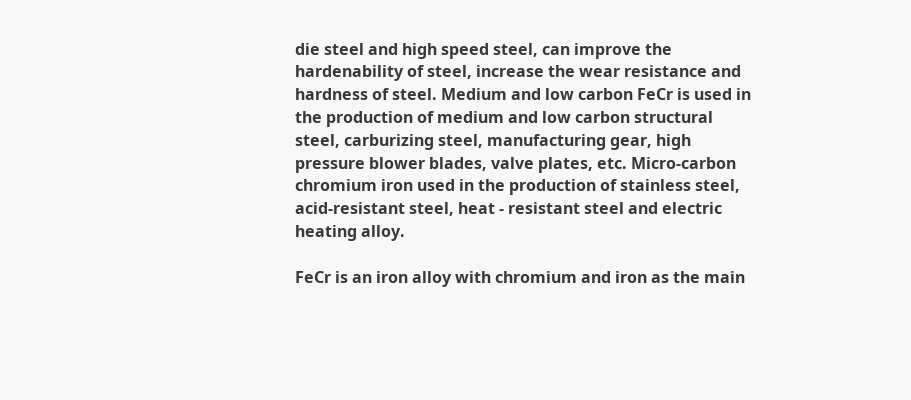die steel and high speed steel, can improve the hardenability of steel, increase the wear resistance and hardness of steel. Medium and low carbon FeCr is used in the production of medium and low carbon structural steel, carburizing steel, manufacturing gear, high pressure blower blades, valve plates, etc. Micro-carbon chromium iron used in the production of stainless steel, acid-resistant steel, heat - resistant steel and electric heating alloy.

FeCr is an iron alloy with chromium and iron as the main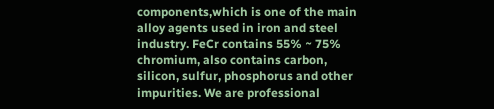components,which is one of the main alloy agents used in iron and steel industry. FeCr contains 55% ~ 75% chromium, also contains carbon, silicon, sulfur, phosphorus and other impurities. We are professional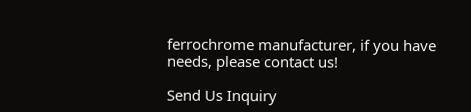ferrochrome manufacturer, if you have needs, please contact us!

Send Us Inquiry